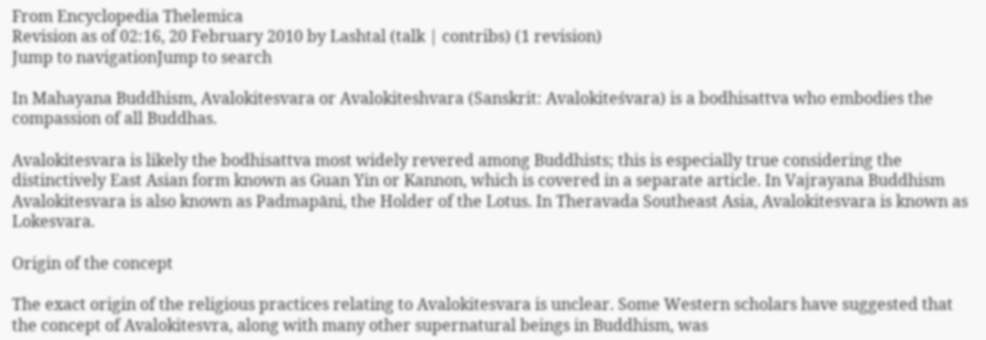From Encyclopedia Thelemica
Revision as of 02:16, 20 February 2010 by Lashtal (talk | contribs) (1 revision)
Jump to navigationJump to search

In Mahayana Buddhism, Avalokitesvara or Avalokiteshvara (Sanskrit: Avalokiteśvara) is a bodhisattva who embodies the compassion of all Buddhas.

Avalokitesvara is likely the bodhisattva most widely revered among Buddhists; this is especially true considering the distinctively East Asian form known as Guan Yin or Kannon, which is covered in a separate article. In Vajrayana Buddhism Avalokitesvara is also known as Padmapāni, the Holder of the Lotus. In Theravada Southeast Asia, Avalokitesvara is known as Lokesvara.

Origin of the concept

The exact origin of the religious practices relating to Avalokitesvara is unclear. Some Western scholars have suggested that the concept of Avalokitesvra, along with many other supernatural beings in Buddhism, was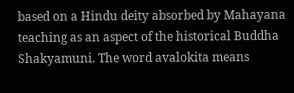based on a Hindu deity absorbed by Mahayana teaching as an aspect of the historical Buddha Shakyamuni. The word avalokita means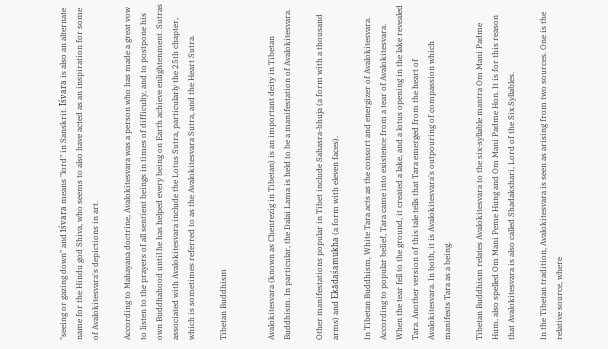"seeing or gazing down" and īśvara means "lord" in Sanskrit. Īśvara is also an alternate name for the Hindu god Shiva, who seems to also have acted as an inspiration for some of Avalokitesvara's depictions in art.

According to Mahayana doctrine, Avalokitesvara was a person who has made a great vow to listen to the prayers of all sentient beings in times of difficulty, and to postpone his own Buddhahood until he has helped every being on Earth achieve enlightenment. Sutras associated with Avalokitesvara include the Lotus Sutra, particularly the 25th chapter, which is sometimes referred to as the Avalokitesvara Sutra, and the Heart Sutra.

Tibetan Buddhism


Avalokitesvara (known as Chenrezig in Tibetan) is an important deity in Tibetan Buddhism. In particular, the Dalai Lama is held to be a manifestation of Avalokitesvara.

Other manifestations popular in Tibet include Sahasra-bhuja (a form with a thousand arms) and Ekādaśamukha (a form with eleven faces).

In Tibetan Buddhism, White Tara acts as the consort and energizer of Avalokitesvara. According to popular belief, Tara came into existence from a tear of Avalokitesvara. When the tear fell to the ground, it created a lake, and a lotus opening in the lake revealed Tara. Another version of this tale tells that Tara emerged from the heart of Avalokitesvara. In both, it is Avalokitesvara's outpouring of compassion which manifests Tara as a being.

Tibetan Buddhism relates Avalokitesvara to the six-syllable mantra Om Mani Padme Hum, also spelled Om Mani Peme Hung and Om Mani Padme Hon. It is for this reason that Avalokitesvara is also called Shadakshari, Lord of the Six Syllables.

In the Tibetan tradition, Avalokitesvara is seen as arising from two sources. One is the relative source, where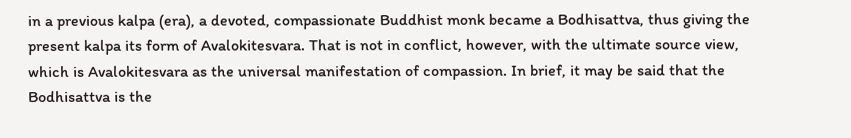in a previous kalpa (era), a devoted, compassionate Buddhist monk became a Bodhisattva, thus giving the present kalpa its form of Avalokitesvara. That is not in conflict, however, with the ultimate source view, which is Avalokitesvara as the universal manifestation of compassion. In brief, it may be said that the Bodhisattva is the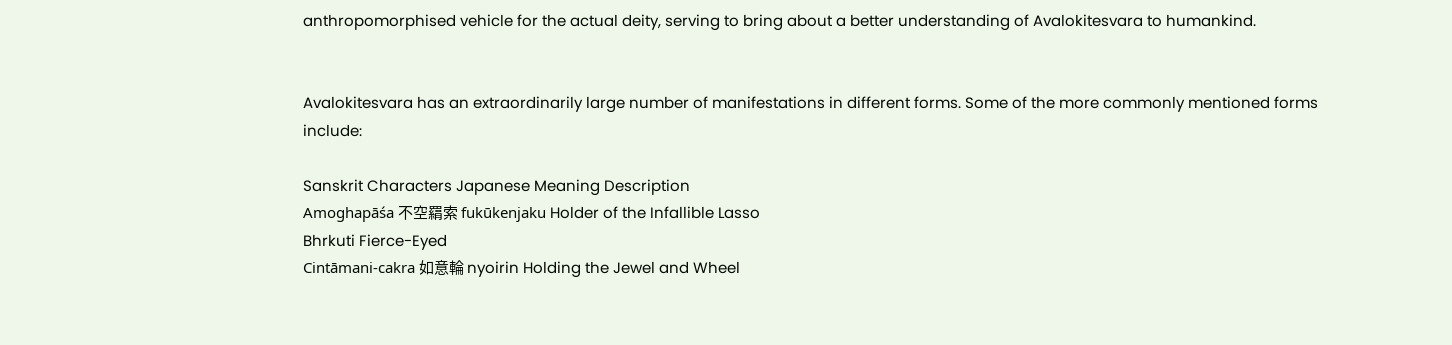anthropomorphised vehicle for the actual deity, serving to bring about a better understanding of Avalokitesvara to humankind.


Avalokitesvara has an extraordinarily large number of manifestations in different forms. Some of the more commonly mentioned forms include:

Sanskrit Characters Japanese Meaning Description
Amoghapāśa 不空羂索 fukūkenjaku Holder of the Infallible Lasso
Bhrkuti Fierce-Eyed
Cintāmani-cakra 如意輪 nyoirin Holding the Jewel and Wheel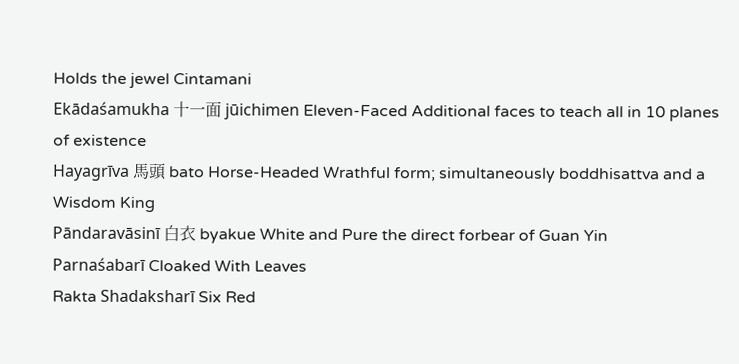Holds the jewel Cintamani
Ekādaśamukha 十一面 jūichimen Eleven-Faced Additional faces to teach all in 10 planes of existence
Hayagrīva 馬頭 bato Horse-Headed Wrathful form; simultaneously boddhisattva and a Wisdom King
Pāndaravāsinī 白衣 byakue White and Pure the direct forbear of Guan Yin
Parnaśabarī Cloaked With Leaves
Rakta Shadaksharī Six Red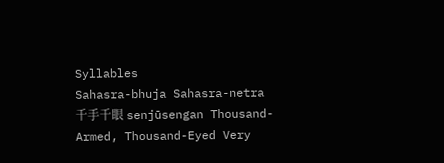Syllables
Sahasra-bhuja Sahasra-netra 千手千眼 senjūsengan Thousand-Armed, Thousand-Eyed Very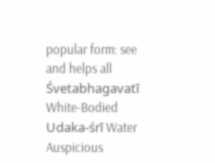popular form: see and helps all
Śvetabhagavatī White-Bodied
Udaka-śrī Water Auspicious